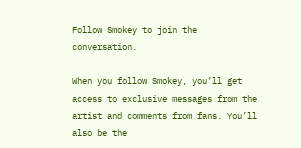Follow Smokey to join the conversation.

When you follow Smokey, you’ll get access to exclusive messages from the artist and comments from fans. You’ll also be the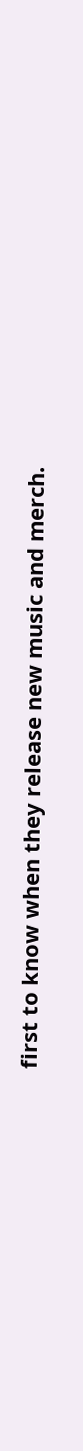first to know when they release new music and merch.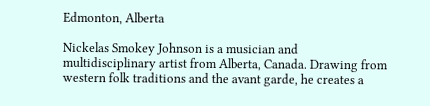Edmonton, Alberta

Nickelas Smokey Johnson is a musician and multidisciplinary artist from Alberta, Canada. Drawing from western folk traditions and the avant garde, he creates a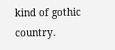kind of gothic country.